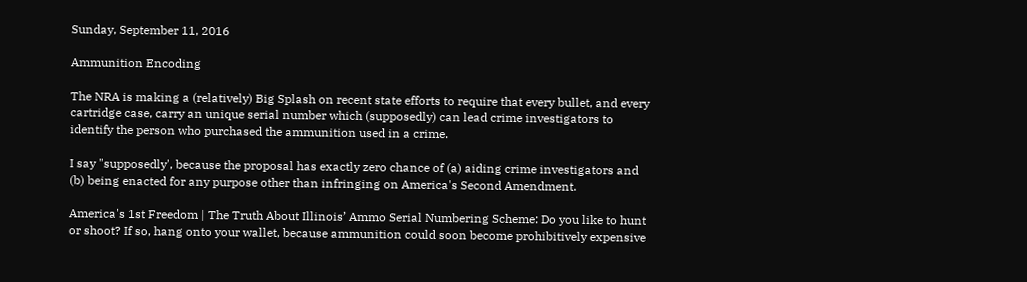Sunday, September 11, 2016

Ammunition Encoding

The NRA is making a (relatively) Big Splash on recent state efforts to require that every bullet, and every cartridge case, carry an unique serial number which (supposedly) can lead crime investigators to identify the person who purchased the ammunition used in a crime.

I say "supposedly', because the proposal has exactly zero chance of (a) aiding crime investigators and (b) being enacted for any purpose other than infringing on America's Second Amendment.

America's 1st Freedom | The Truth About Illinois’ Ammo Serial Numbering Scheme: Do you like to hunt or shoot? If so, hang onto your wallet, because ammunition could soon become prohibitively expensive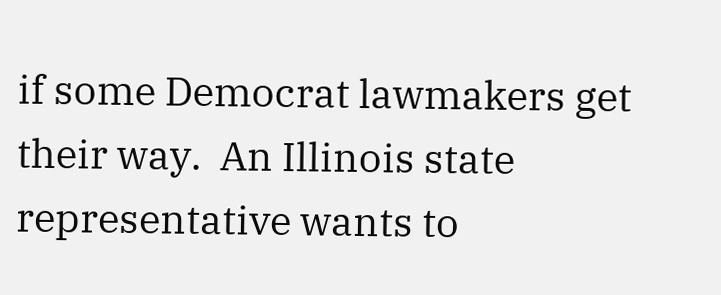if some Democrat lawmakers get their way.  An Illinois state representative wants to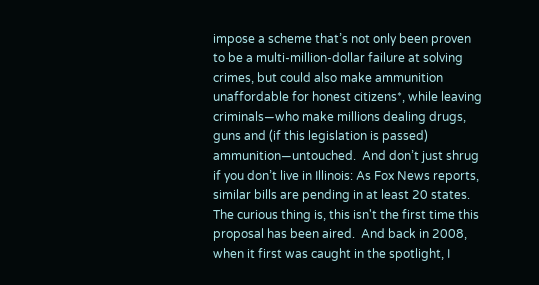impose a scheme that’s not only been proven to be a multi-million-dollar failure at solving crimes, but could also make ammunition unaffordable for honest citizens*, while leaving criminals—who make millions dealing drugs, guns and (if this legislation is passed) ammunition—untouched.  And don’t just shrug if you don’t live in Illinois: As Fox News reports, similar bills are pending in at least 20 states.
The curious thing is, this isn't the first time this proposal has been aired.  And back in 2008, when it first was caught in the spotlight, I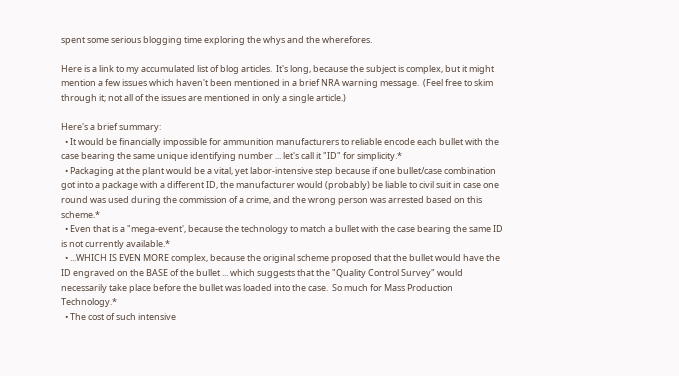spent some serious blogging time exploring the whys and the wherefores.

Here is a link to my accumulated list of blog articles.  It's long, because the subject is complex, but it might mention a few issues which haven't been mentioned in a brief NRA warning message.  (Feel free to skim through it; not all of the issues are mentioned in only a single article.)

Here's a brief summary:
  • It would be financially impossible for ammunition manufacturers to reliable encode each bullet with the case bearing the same unique identifying number ... let's call it "ID" for simplicity.*
  • Packaging at the plant would be a vital, yet labor-intensive step because if one bullet/case combination got into a package with a different ID, the manufacturer would (probably) be liable to civil suit in case one round was used during the commission of a crime, and the wrong person was arrested based on this scheme.*
  • Even that is a "mega-event', because the technology to match a bullet with the case bearing the same ID is not currently available.*
  • ...WHICH IS EVEN MORE complex, because the original scheme proposed that the bullet would have the ID engraved on the BASE of the bullet ... which suggests that the "Quality Control Survey" would necessarily take place before the bullet was loaded into the case.  So much for Mass Production Technology.*
  • The cost of such intensive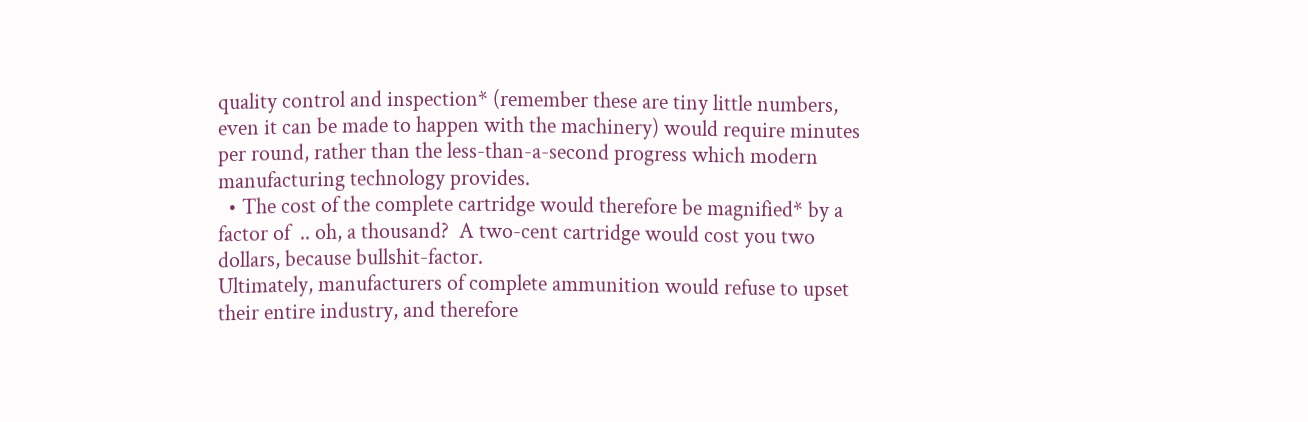quality control and inspection* (remember these are tiny little numbers, even it can be made to happen with the machinery) would require minutes per round, rather than the less-than-a-second progress which modern manufacturing technology provides.
  • The cost of the complete cartridge would therefore be magnified* by a factor of  .. oh, a thousand?  A two-cent cartridge would cost you two dollars, because bullshit-factor.
Ultimately, manufacturers of complete ammunition would refuse to upset their entire industry, and therefore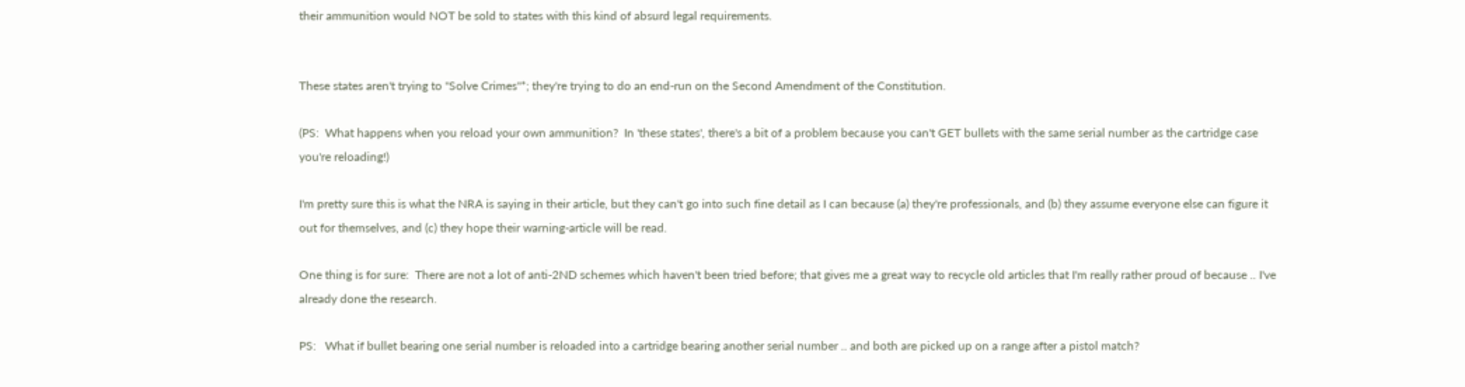their ammunition would NOT be sold to states with this kind of absurd legal requirements.


These states aren't trying to "Solve Crimes"*; they're trying to do an end-run on the Second Amendment of the Constitution.

(PS:  What happens when you reload your own ammunition?  In 'these states', there's a bit of a problem because you can't GET bullets with the same serial number as the cartridge case you're reloading!)

I'm pretty sure this is what the NRA is saying in their article, but they can't go into such fine detail as I can because (a) they're professionals, and (b) they assume everyone else can figure it out for themselves, and (c) they hope their warning-article will be read.

One thing is for sure:  There are not a lot of anti-2ND schemes which haven't been tried before; that gives me a great way to recycle old articles that I'm really rather proud of because .. I've already done the research.

PS:   What if bullet bearing one serial number is reloaded into a cartridge bearing another serial number .. and both are picked up on a range after a pistol match?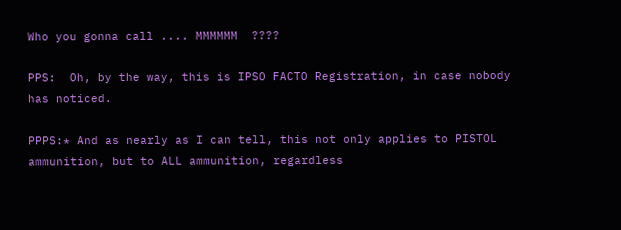Who you gonna call .... MMMMMM  ????

PPS:  Oh, by the way, this is IPSO FACTO Registration, in case nobody has noticed.

PPPS:* And as nearly as I can tell, this not only applies to PISTOL ammunition, but to ALL ammunition, regardless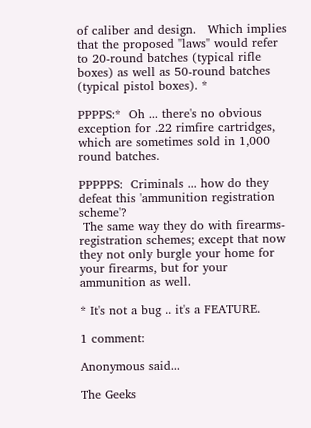of caliber and design.   Which implies that the proposed "laws" would refer to 20-round batches (typical rifle boxes) as well as 50-round batches (typical pistol boxes). *

PPPPS:*  Oh ... there's no obvious exception for .22 rimfire cartridges, which are sometimes sold in 1,000 round batches.

PPPPPS:  Criminals ... how do they defeat this 'ammunition registration scheme'?
 The same way they do with firearms-registration schemes; except that now they not only burgle your home for your firearms, but for your ammunition as well.

* It's not a bug .. it's a FEATURE.

1 comment:

Anonymous said...

The Geeks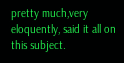pretty much,very eloquently, said it all on this subject.